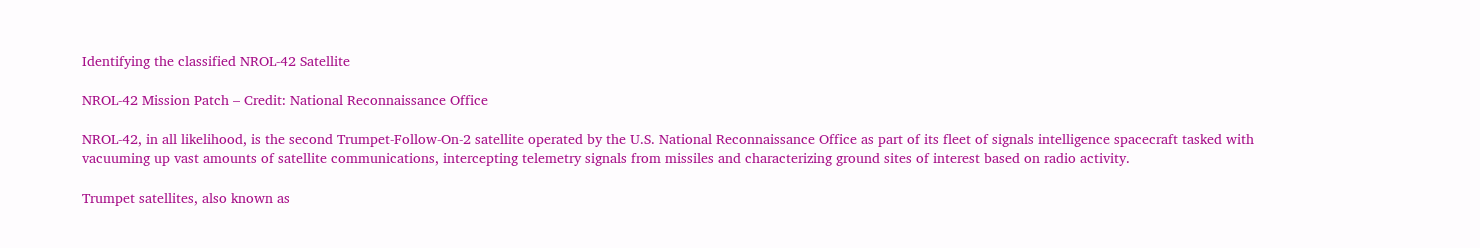Identifying the classified NROL-42 Satellite

NROL-42 Mission Patch – Credit: National Reconnaissance Office

NROL-42, in all likelihood, is the second Trumpet-Follow-On-2 satellite operated by the U.S. National Reconnaissance Office as part of its fleet of signals intelligence spacecraft tasked with vacuuming up vast amounts of satellite communications, intercepting telemetry signals from missiles and characterizing ground sites of interest based on radio activity.

Trumpet satellites, also known as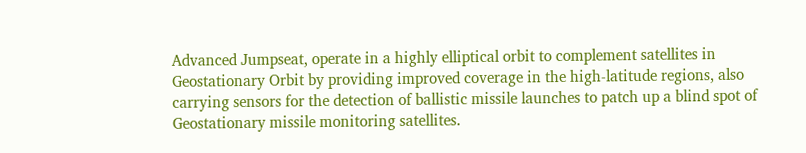Advanced Jumpseat, operate in a highly elliptical orbit to complement satellites in Geostationary Orbit by providing improved coverage in the high-latitude regions, also carrying sensors for the detection of ballistic missile launches to patch up a blind spot of Geostationary missile monitoring satellites.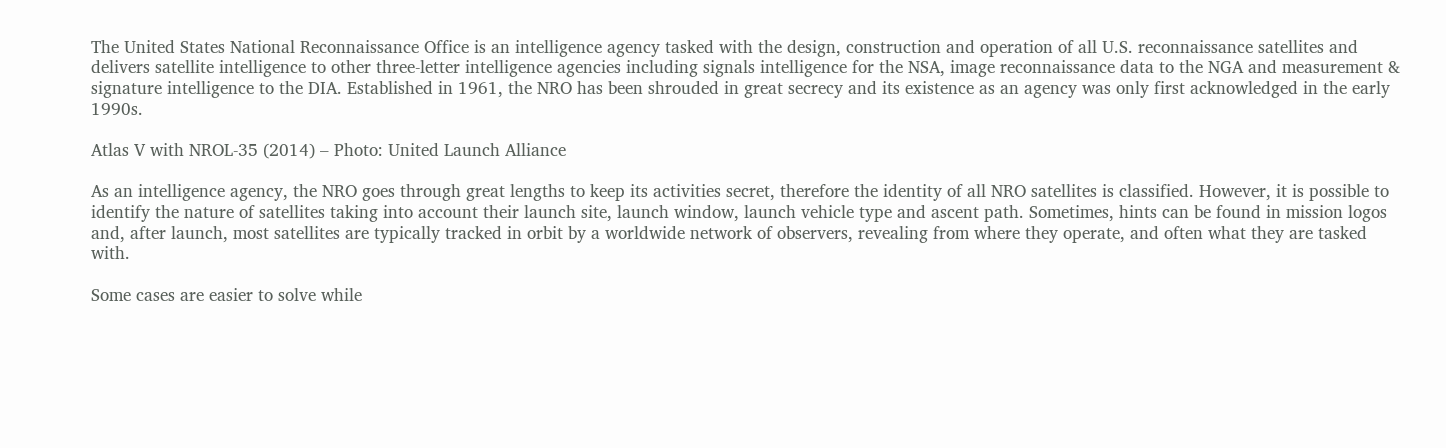The United States National Reconnaissance Office is an intelligence agency tasked with the design, construction and operation of all U.S. reconnaissance satellites and delivers satellite intelligence to other three-letter intelligence agencies including signals intelligence for the NSA, image reconnaissance data to the NGA and measurement & signature intelligence to the DIA. Established in 1961, the NRO has been shrouded in great secrecy and its existence as an agency was only first acknowledged in the early 1990s.

Atlas V with NROL-35 (2014) – Photo: United Launch Alliance

As an intelligence agency, the NRO goes through great lengths to keep its activities secret, therefore the identity of all NRO satellites is classified. However, it is possible to identify the nature of satellites taking into account their launch site, launch window, launch vehicle type and ascent path. Sometimes, hints can be found in mission logos and, after launch, most satellites are typically tracked in orbit by a worldwide network of observers, revealing from where they operate, and often what they are tasked with.

Some cases are easier to solve while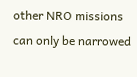other NRO missions can only be narrowed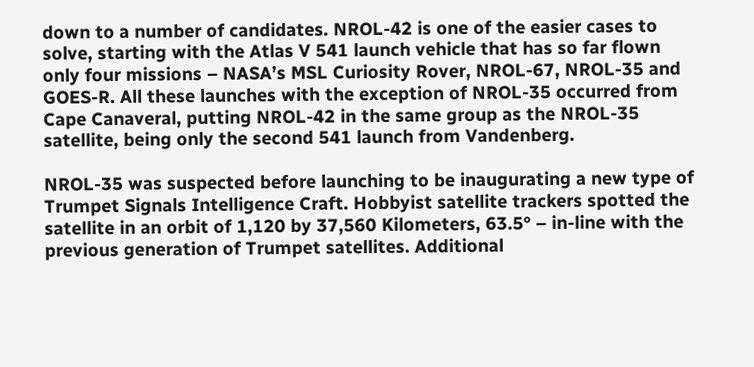down to a number of candidates. NROL-42 is one of the easier cases to solve, starting with the Atlas V 541 launch vehicle that has so far flown only four missions – NASA’s MSL Curiosity Rover, NROL-67, NROL-35 and GOES-R. All these launches with the exception of NROL-35 occurred from Cape Canaveral, putting NROL-42 in the same group as the NROL-35 satellite, being only the second 541 launch from Vandenberg.

NROL-35 was suspected before launching to be inaugurating a new type of Trumpet Signals Intelligence Craft. Hobbyist satellite trackers spotted the satellite in an orbit of 1,120 by 37,560 Kilometers, 63.5° – in-line with the previous generation of Trumpet satellites. Additional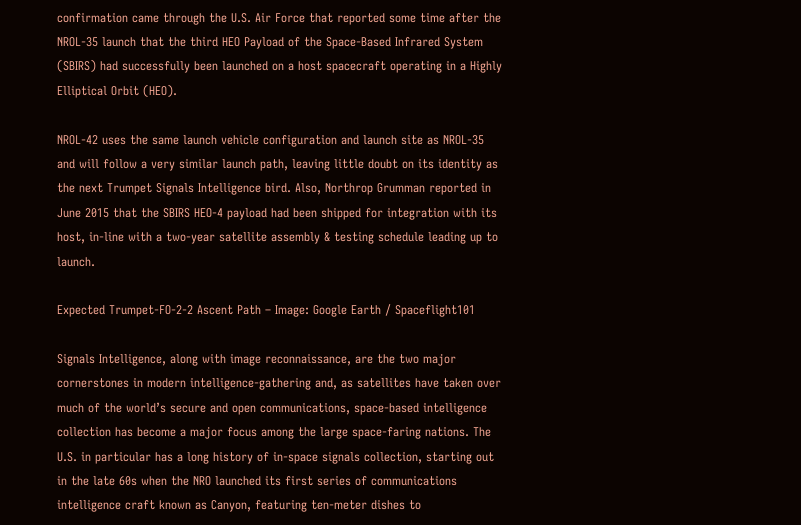confirmation came through the U.S. Air Force that reported some time after the NROL-35 launch that the third HEO Payload of the Space-Based Infrared System (SBIRS) had successfully been launched on a host spacecraft operating in a Highly Elliptical Orbit (HEO).

NROL-42 uses the same launch vehicle configuration and launch site as NROL-35 and will follow a very similar launch path, leaving little doubt on its identity as the next Trumpet Signals Intelligence bird. Also, Northrop Grumman reported in June 2015 that the SBIRS HEO-4 payload had been shipped for integration with its host, in-line with a two-year satellite assembly & testing schedule leading up to launch.

Expected Trumpet-FO-2-2 Ascent Path – Image: Google Earth / Spaceflight101

Signals Intelligence, along with image reconnaissance, are the two major cornerstones in modern intelligence-gathering and, as satellites have taken over much of the world’s secure and open communications, space-based intelligence collection has become a major focus among the large space-faring nations. The U.S. in particular has a long history of in-space signals collection, starting out in the late 60s when the NRO launched its first series of communications intelligence craft known as Canyon, featuring ten-meter dishes to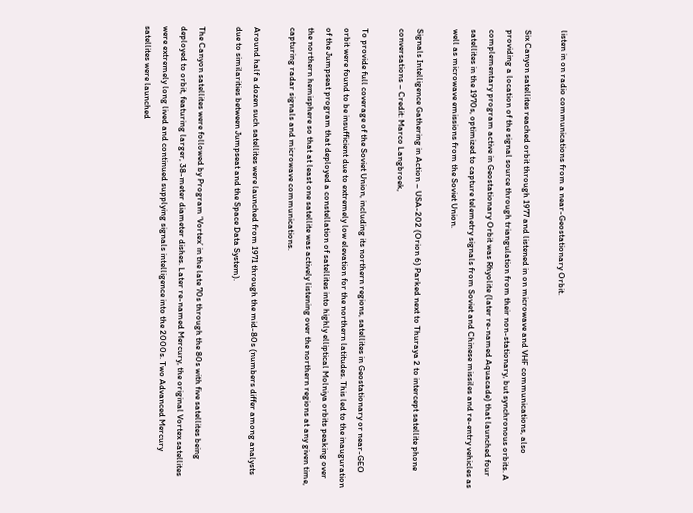listen in on radio communications from a near-Geostationary Orbit.

Six Canyon satellites reached orbit through 1977 and listened in on microwave and VHF communications, also providing a location of the signal source through triangulation from their non-stationary, but synchronous orbits. A complementary program active in Geostationary Orbit was Rhyolite (later re-named Aquacade) that launched four satellites in the 1970s, optimized to capture telemetry signals from Soviet and Chinese missiles and re-entry vehicles as well as microwave emissions from the Soviet Union.

Signals Intelligence Gathering in Action – USA-202 (Orion 6) Parked next to Thuraya 2 to intercept satellite phone conversations – Credit: Marco Langbroek,

To provide full coverage of the Soviet Union, including its northern regions, satellites in Geostationary or near-GEO orbit were found to be insufficient due to extremely low elevation for the northern latitudes. This led to the inauguration of the Jumpseat program that deployed a constellation of satellites into highly elliptical Molniya orbits peaking over the northern hemisphere so that at least one satellite was actively listening over the northern regions at any given time, capturing radar signals and microwave communications.

Around half a dozen such satellites were launched from 1971 through the mid-80s (numbers differ among analysts due to similarities between Jumpseat and the Space Data System).

The Canyon satellites were followed by Program ‘Vortex’ in the late 70s through the 80s with five satellites being deployed to orbit, featuring larger, 38-meter diameter dishes. Later re-named Mercury, the original Vortex satellites were extremely long lived and continued supplying signals intelligence into the 2000s. Two Advanced Mercury satellites were launched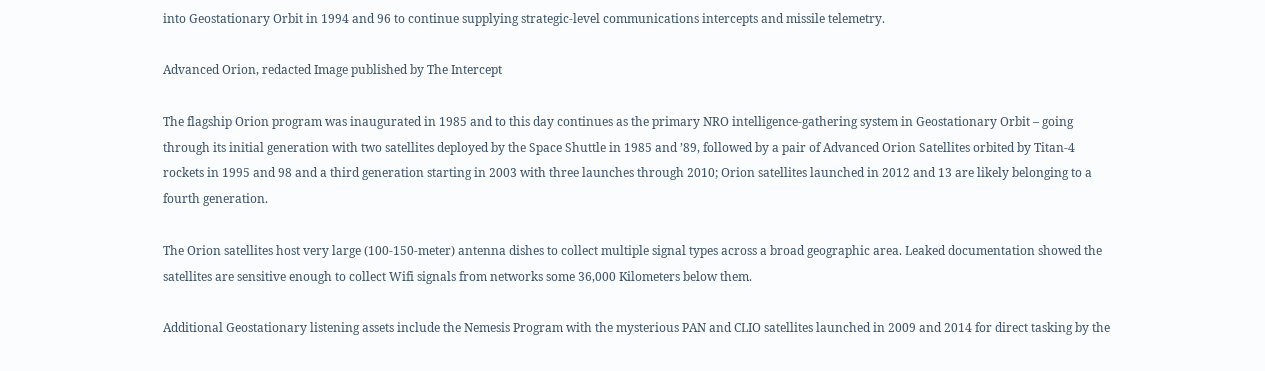into Geostationary Orbit in 1994 and 96 to continue supplying strategic-level communications intercepts and missile telemetry.

Advanced Orion, redacted Image published by The Intercept

The flagship Orion program was inaugurated in 1985 and to this day continues as the primary NRO intelligence-gathering system in Geostationary Orbit – going through its initial generation with two satellites deployed by the Space Shuttle in 1985 and ’89, followed by a pair of Advanced Orion Satellites orbited by Titan-4 rockets in 1995 and 98 and a third generation starting in 2003 with three launches through 2010; Orion satellites launched in 2012 and 13 are likely belonging to a fourth generation.

The Orion satellites host very large (100-150-meter) antenna dishes to collect multiple signal types across a broad geographic area. Leaked documentation showed the satellites are sensitive enough to collect Wifi signals from networks some 36,000 Kilometers below them.

Additional Geostationary listening assets include the Nemesis Program with the mysterious PAN and CLIO satellites launched in 2009 and 2014 for direct tasking by the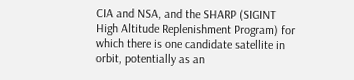CIA and NSA, and the SHARP (SIGINT High Altitude Replenishment Program) for which there is one candidate satellite in orbit, potentially as an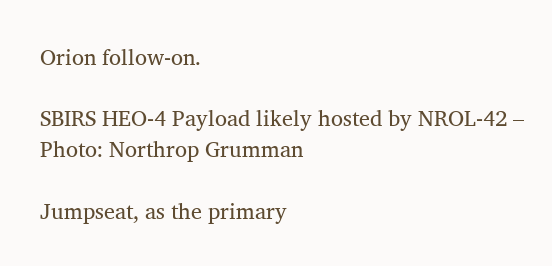Orion follow-on.

SBIRS HEO-4 Payload likely hosted by NROL-42 – Photo: Northrop Grumman

Jumpseat, as the primary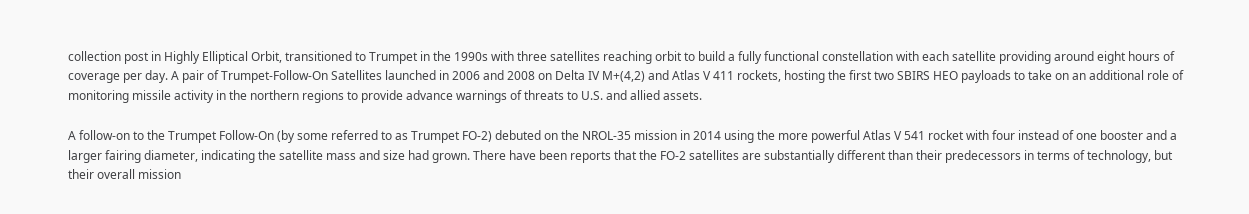collection post in Highly Elliptical Orbit, transitioned to Trumpet in the 1990s with three satellites reaching orbit to build a fully functional constellation with each satellite providing around eight hours of coverage per day. A pair of Trumpet-Follow-On Satellites launched in 2006 and 2008 on Delta IV M+(4,2) and Atlas V 411 rockets, hosting the first two SBIRS HEO payloads to take on an additional role of monitoring missile activity in the northern regions to provide advance warnings of threats to U.S. and allied assets.

A follow-on to the Trumpet Follow-On (by some referred to as Trumpet FO-2) debuted on the NROL-35 mission in 2014 using the more powerful Atlas V 541 rocket with four instead of one booster and a larger fairing diameter, indicating the satellite mass and size had grown. There have been reports that the FO-2 satellites are substantially different than their predecessors in terms of technology, but their overall mission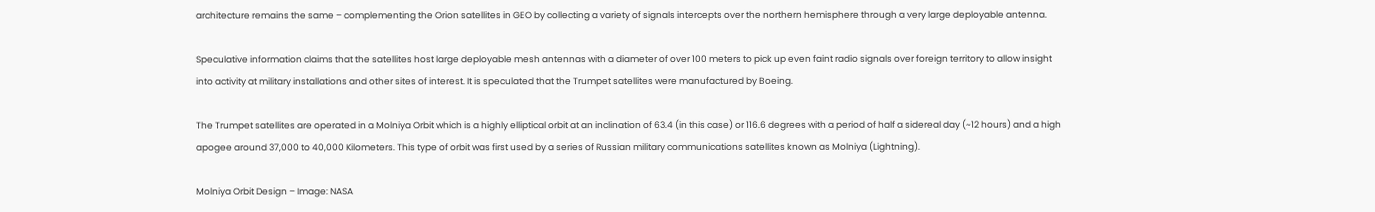architecture remains the same – complementing the Orion satellites in GEO by collecting a variety of signals intercepts over the northern hemisphere through a very large deployable antenna.

Speculative information claims that the satellites host large deployable mesh antennas with a diameter of over 100 meters to pick up even faint radio signals over foreign territory to allow insight into activity at military installations and other sites of interest. It is speculated that the Trumpet satellites were manufactured by Boeing.

The Trumpet satellites are operated in a Molniya Orbit which is a highly elliptical orbit at an inclination of 63.4 (in this case) or 116.6 degrees with a period of half a sidereal day (~12 hours) and a high apogee around 37,000 to 40,000 Kilometers. This type of orbit was first used by a series of Russian military communications satellites known as Molniya (Lightning).

Molniya Orbit Design – Image: NASA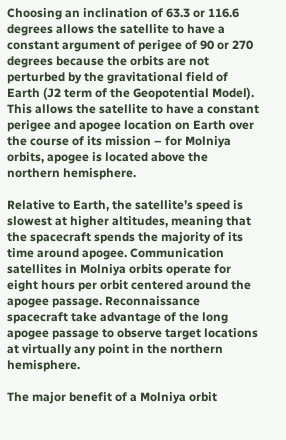Choosing an inclination of 63.3 or 116.6 degrees allows the satellite to have a constant argument of perigee of 90 or 270 degrees because the orbits are not perturbed by the gravitational field of Earth (J2 term of the Geopotential Model). This allows the satellite to have a constant perigee and apogee location on Earth over the course of its mission – for Molniya orbits, apogee is located above the northern hemisphere.

Relative to Earth, the satellite’s speed is slowest at higher altitudes, meaning that the spacecraft spends the majority of its time around apogee. Communication satellites in Molniya orbits operate for eight hours per orbit centered around the apogee passage. Reconnaissance spacecraft take advantage of the long apogee passage to observe target locations at virtually any point in the northern hemisphere.

The major benefit of a Molniya orbit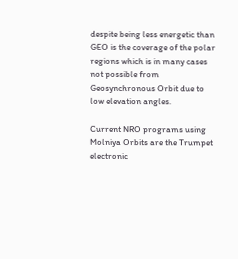despite being less energetic than GEO is the coverage of the polar regions which is in many cases not possible from Geosynchronous Orbit due to low elevation angles.

Current NRO programs using Molniya Orbits are the Trumpet electronic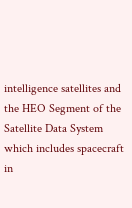intelligence satellites and the HEO Segment of the Satellite Data System which includes spacecraft in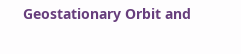Geostationary Orbit and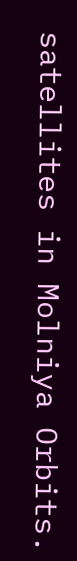satellites in Molniya Orbits.